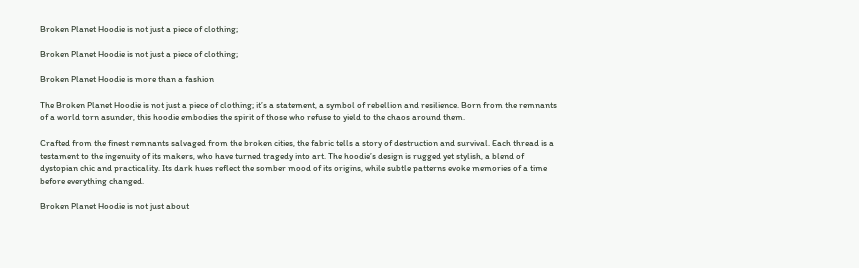Broken Planet Hoodie is not just a piece of clothing;

Broken Planet Hoodie is not just a piece of clothing;

Broken Planet Hoodie is more than a fashion

The Broken Planet Hoodie is not just a piece of clothing; it’s a statement, a symbol of rebellion and resilience. Born from the remnants of a world torn asunder, this hoodie embodies the spirit of those who refuse to yield to the chaos around them.

Crafted from the finest remnants salvaged from the broken cities, the fabric tells a story of destruction and survival. Each thread is a testament to the ingenuity of its makers, who have turned tragedy into art. The hoodie’s design is rugged yet stylish, a blend of dystopian chic and practicality. Its dark hues reflect the somber mood of its origins, while subtle patterns evoke memories of a time before everything changed.

Broken Planet Hoodie is not just about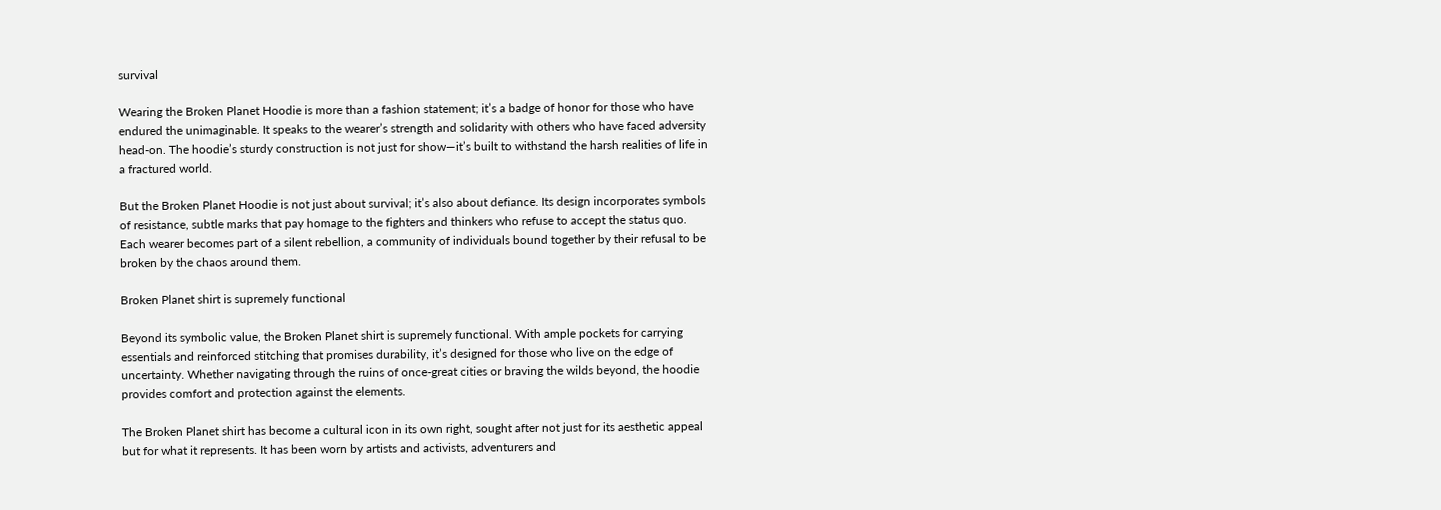survival

Wearing the Broken Planet Hoodie is more than a fashion statement; it’s a badge of honor for those who have endured the unimaginable. It speaks to the wearer’s strength and solidarity with others who have faced adversity head-on. The hoodie’s sturdy construction is not just for show—it’s built to withstand the harsh realities of life in a fractured world.

But the Broken Planet Hoodie is not just about survival; it’s also about defiance. Its design incorporates symbols of resistance, subtle marks that pay homage to the fighters and thinkers who refuse to accept the status quo. Each wearer becomes part of a silent rebellion, a community of individuals bound together by their refusal to be broken by the chaos around them.

Broken Planet shirt is supremely functional

Beyond its symbolic value, the Broken Planet shirt is supremely functional. With ample pockets for carrying essentials and reinforced stitching that promises durability, it’s designed for those who live on the edge of uncertainty. Whether navigating through the ruins of once-great cities or braving the wilds beyond, the hoodie provides comfort and protection against the elements.

The Broken Planet shirt has become a cultural icon in its own right, sought after not just for its aesthetic appeal but for what it represents. It has been worn by artists and activists, adventurers and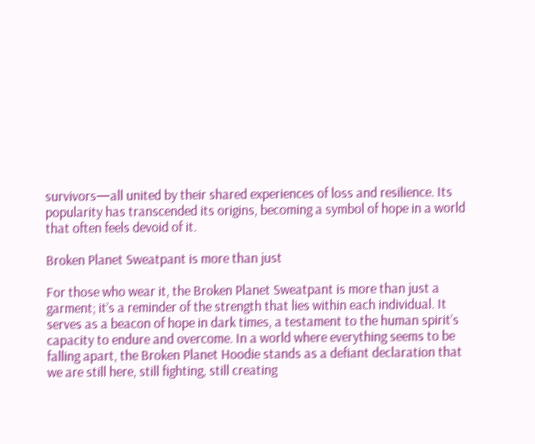survivors—all united by their shared experiences of loss and resilience. Its popularity has transcended its origins, becoming a symbol of hope in a world that often feels devoid of it.

Broken Planet Sweatpant is more than just

For those who wear it, the Broken Planet Sweatpant is more than just a garment; it’s a reminder of the strength that lies within each individual. It serves as a beacon of hope in dark times, a testament to the human spirit’s capacity to endure and overcome. In a world where everything seems to be falling apart, the Broken Planet Hoodie stands as a defiant declaration that we are still here, still fighting, still creating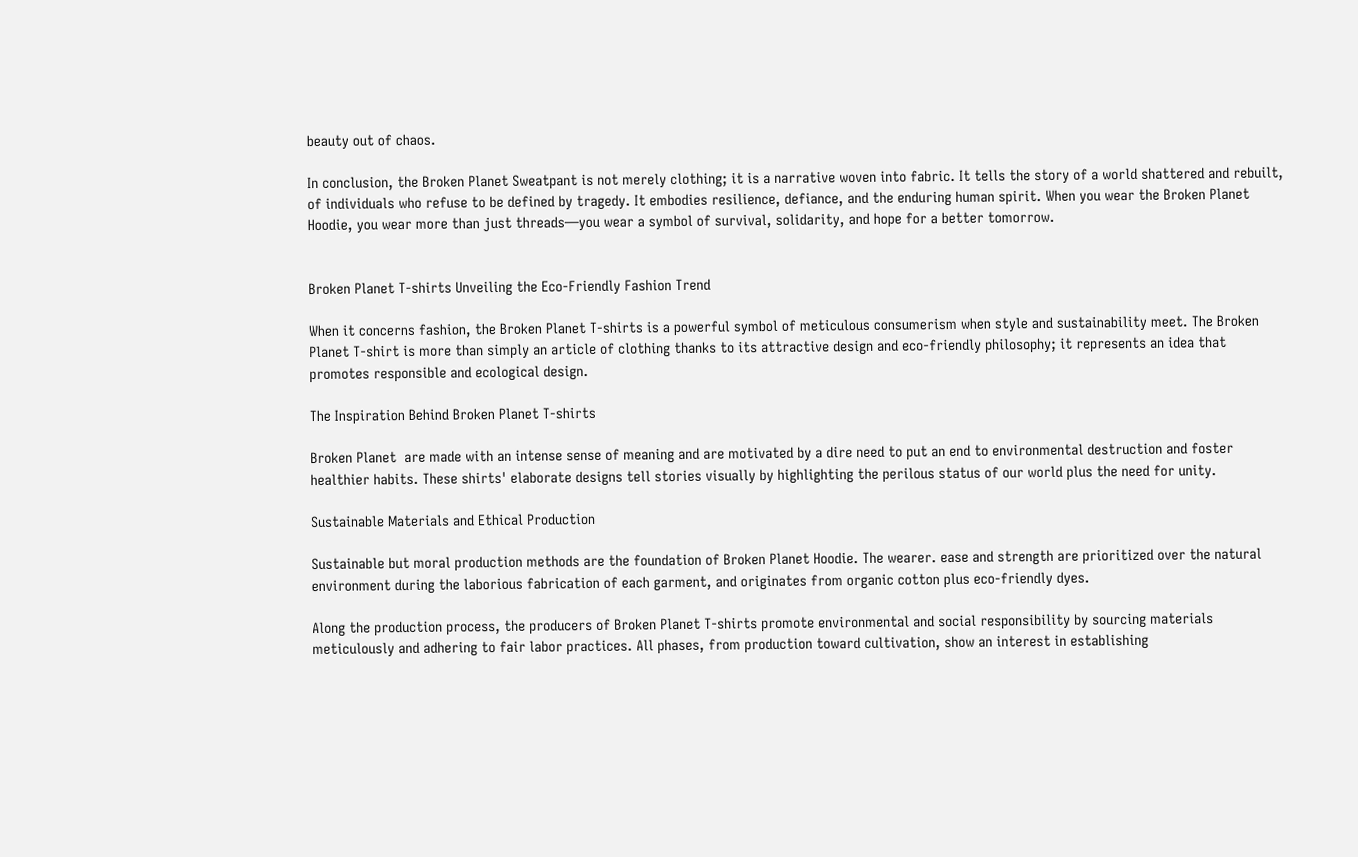beauty out of chaos.

In conclusion, the Broken Planet Sweatpant is not merely clothing; it is a narrative woven into fabric. It tells the story of a world shattered and rebuilt, of individuals who refuse to be defined by tragedy. It embodies resilience, defiance, and the enduring human spirit. When you wear the Broken Planet Hoodie, you wear more than just threads—you wear a symbol of survival, solidarity, and hope for a better tomorrow.


Broken Planet T-shirts Unveiling the Eco-Friendly Fashion Trend

When it concerns fashion, the Broken Planet T-shirts is a powerful symbol of meticulous consumerism when style and sustainability meet. The Broken Planet T-shirt is more than simply an article of clothing thanks to its attractive design and eco-friendly philosophy; it represents an idea that promotes responsible and ecological design.

The Inspiration Behind Broken Planet T-shirts

Broken Planet  are made with an intense sense of meaning and are motivated by a dire need to put an end to environmental destruction and foster healthier habits. These shirts' elaborate designs tell stories visually by highlighting the perilous status of our world plus the need for unity.

Sustainable Materials and Ethical Production

Sustainable but moral production methods are the foundation of Broken Planet Hoodie. The wearer. ease and strength are prioritized over the natural environment during the laborious fabrication of each garment, and originates from organic cotton plus eco-friendly dyes.

Along the production process, the producers of Broken Planet T-shirts promote environmental and social responsibility by sourcing materials meticulously and adhering to fair labor practices. All phases, from production toward cultivation, show an interest in establishing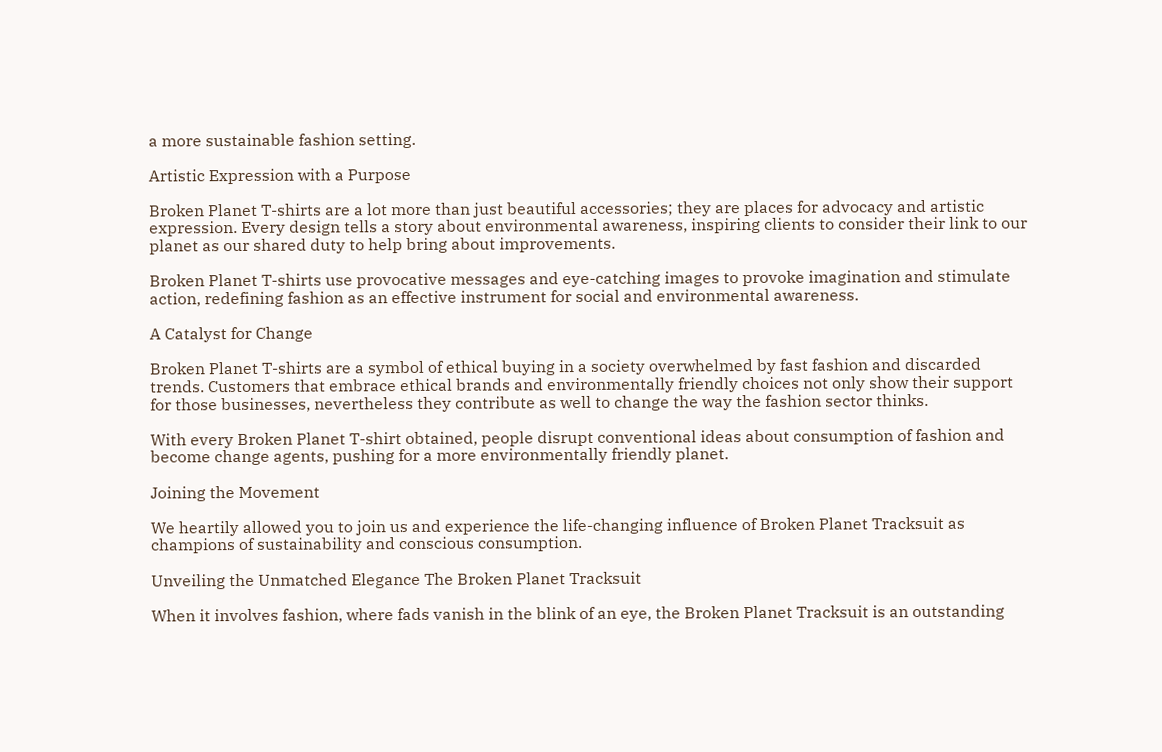a more sustainable fashion setting.

Artistic Expression with a Purpose

Broken Planet T-shirts are a lot more than just beautiful accessories; they are places for advocacy and artistic expression. Every design tells a story about environmental awareness, inspiring clients to consider their link to our planet as our shared duty to help bring about improvements.

Broken Planet T-shirts use provocative messages and eye-catching images to provoke imagination and stimulate action, redefining fashion as an effective instrument for social and environmental awareness.

A Catalyst for Change

Broken Planet T-shirts are a symbol of ethical buying in a society overwhelmed by fast fashion and discarded trends. Customers that embrace ethical brands and environmentally friendly choices not only show their support for those businesses, nevertheless they contribute as well to change the way the fashion sector thinks.

With every Broken Planet T-shirt obtained, people disrupt conventional ideas about consumption of fashion and become change agents, pushing for a more environmentally friendly planet.

Joining the Movement

We heartily allowed you to join us and experience the life-changing influence of Broken Planet Tracksuit as champions of sustainability and conscious consumption.

Unveiling the Unmatched Elegance The Broken Planet Tracksuit

When it involves fashion, where fads vanish in the blink of an eye, the Broken Planet Tracksuit is an outstanding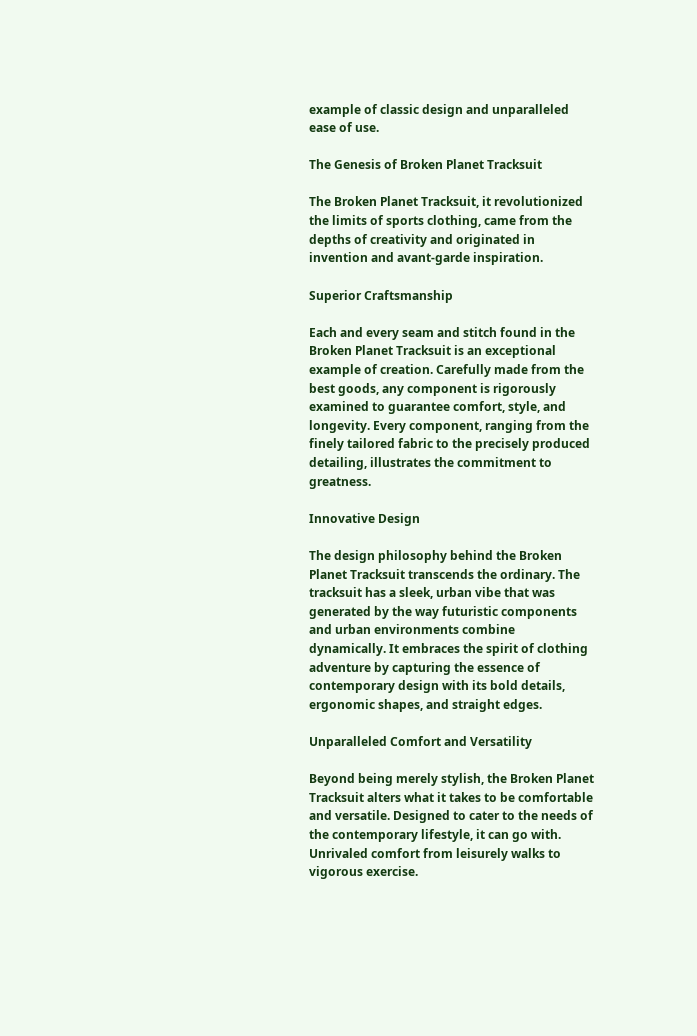example of classic design and unparalleled ease of use.

The Genesis of Broken Planet Tracksuit

The Broken Planet Tracksuit, it revolutionized the limits of sports clothing, came from the depths of creativity and originated in invention and avant-garde inspiration.

Superior Craftsmanship

Each and every seam and stitch found in the Broken Planet Tracksuit is an exceptional example of creation. Carefully made from the best goods, any component is rigorously examined to guarantee comfort, style, and longevity. Every component, ranging from the finely tailored fabric to the precisely produced detailing, illustrates the commitment to greatness.

Innovative Design

The design philosophy behind the Broken Planet Tracksuit transcends the ordinary. The tracksuit has a sleek, urban vibe that was generated by the way futuristic components and urban environments combine dynamically. It embraces the spirit of clothing adventure by capturing the essence of contemporary design with its bold details, ergonomic shapes, and straight edges.

Unparalleled Comfort and Versatility

Beyond being merely stylish, the Broken Planet Tracksuit alters what it takes to be comfortable and versatile. Designed to cater to the needs of the contemporary lifestyle, it can go with. Unrivaled comfort from leisurely walks to vigorous exercise.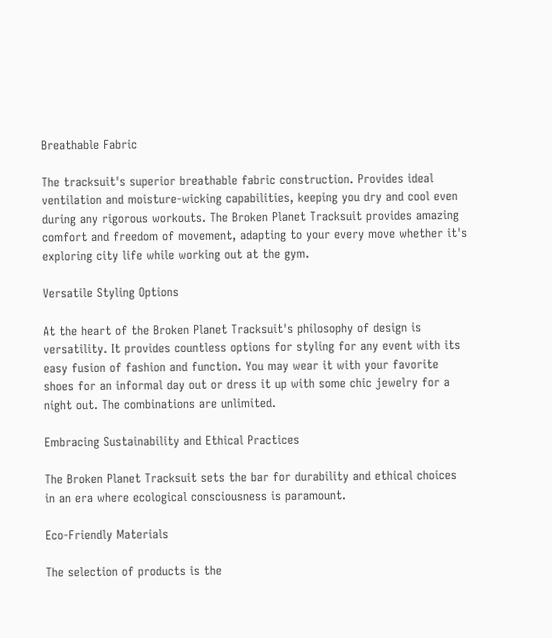Breathable Fabric

The tracksuit's superior breathable fabric construction. Provides ideal ventilation and moisture-wicking capabilities, keeping you dry and cool even during any rigorous workouts. The Broken Planet Tracksuit provides amazing comfort and freedom of movement, adapting to your every move whether it's exploring city life while working out at the gym.

Versatile Styling Options

At the heart of the Broken Planet Tracksuit's philosophy of design is versatility. It provides countless options for styling for any event with its easy fusion of fashion and function. You may wear it with your favorite shoes for an informal day out or dress it up with some chic jewelry for a night out. The combinations are unlimited.

Embracing Sustainability and Ethical Practices

The Broken Planet Tracksuit sets the bar for durability and ethical choices in an era where ecological consciousness is paramount.

Eco-Friendly Materials

The selection of products is the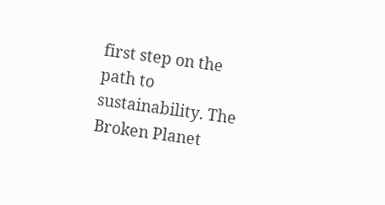first step on the path to sustainability. The Broken Planet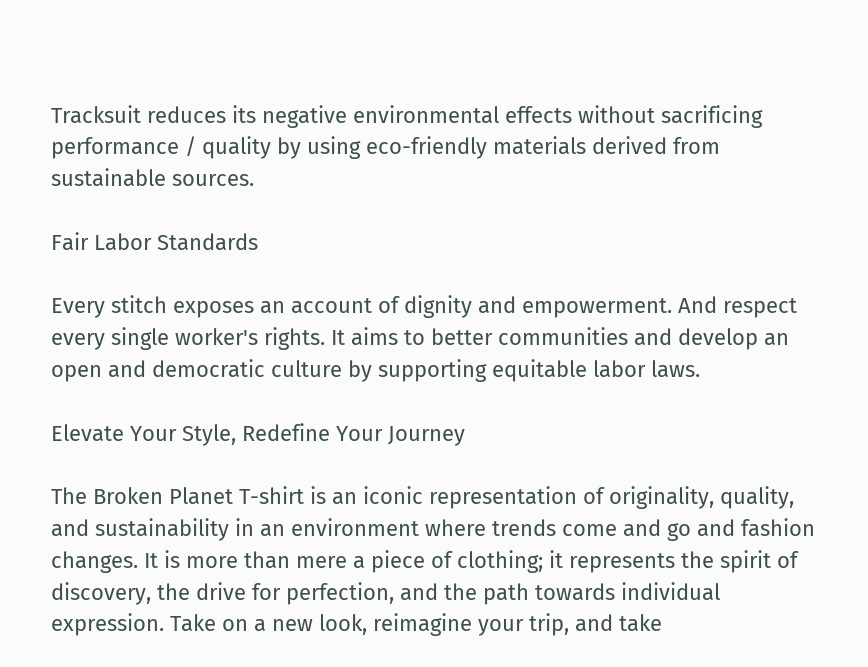Tracksuit reduces its negative environmental effects without sacrificing performance / quality by using eco-friendly materials derived from sustainable sources.

Fair Labor Standards

Every stitch exposes an account of dignity and empowerment. And respect every single worker's rights. It aims to better communities and develop an open and democratic culture by supporting equitable labor laws.

Elevate Your Style, Redefine Your Journey

The Broken Planet T-shirt is an iconic representation of originality, quality, and sustainability in an environment where trends come and go and fashion changes. It is more than mere a piece of clothing; it represents the spirit of discovery, the drive for perfection, and the path towards individual expression. Take on a new look, reimagine your trip, and take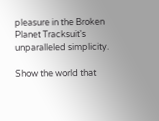pleasure in the Broken Planet Tracksuit's unparalleled simplicity.

Show the world that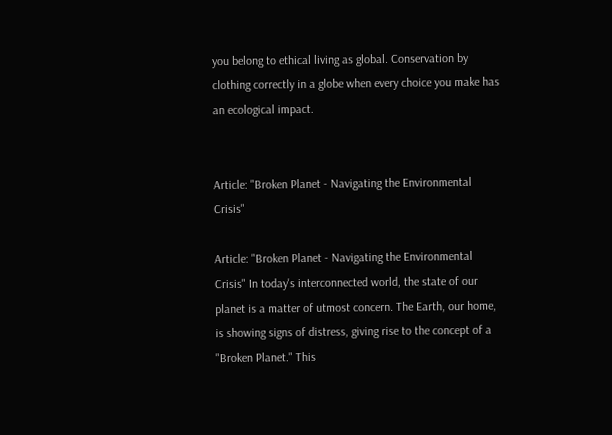you belong to ethical living as global. Conservation by clothing correctly in a globe when every choice you make has an ecological impact.


Article: "Broken Planet - Navigating the Environmental Crisis"

Article: "Broken Planet - Navigating the Environmental Crisis" In today's interconnected world, the state of our planet is a matter of utmost concern. The Earth, our home, is showing signs of distress, giving rise to the concept of a "Broken Planet." This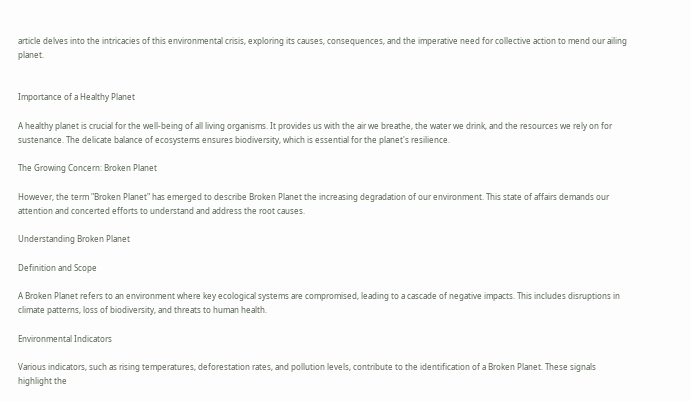article delves into the intricacies of this environmental crisis, exploring its causes, consequences, and the imperative need for collective action to mend our ailing planet.


Importance of a Healthy Planet

A healthy planet is crucial for the well-being of all living organisms. It provides us with the air we breathe, the water we drink, and the resources we rely on for sustenance. The delicate balance of ecosystems ensures biodiversity, which is essential for the planet's resilience.

The Growing Concern: Broken Planet

However, the term "Broken Planet" has emerged to describe Broken Planet the increasing degradation of our environment. This state of affairs demands our attention and concerted efforts to understand and address the root causes.

Understanding Broken Planet

Definition and Scope

A Broken Planet refers to an environment where key ecological systems are compromised, leading to a cascade of negative impacts. This includes disruptions in climate patterns, loss of biodiversity, and threats to human health.

Environmental Indicators

Various indicators, such as rising temperatures, deforestation rates, and pollution levels, contribute to the identification of a Broken Planet. These signals highlight the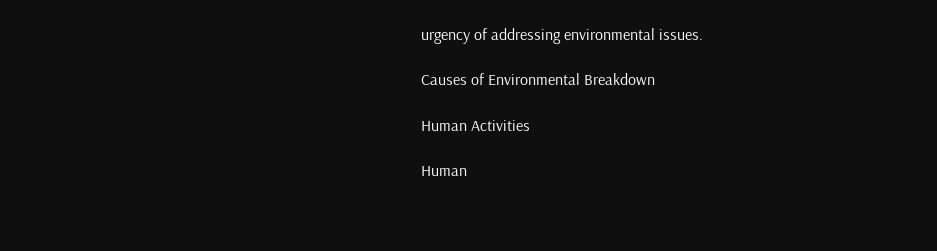urgency of addressing environmental issues.

Causes of Environmental Breakdown

Human Activities

Human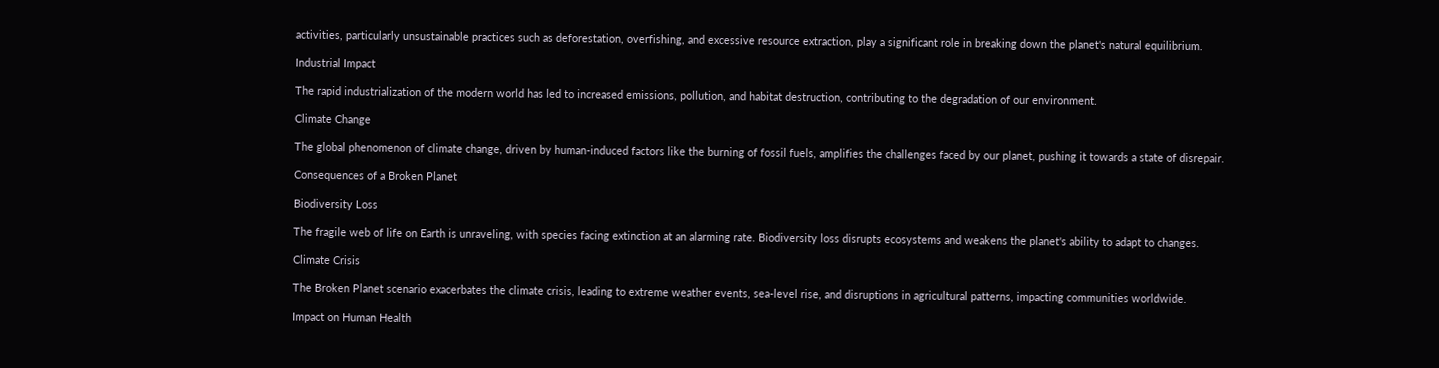activities, particularly unsustainable practices such as deforestation, overfishing, and excessive resource extraction, play a significant role in breaking down the planet's natural equilibrium.

Industrial Impact

The rapid industrialization of the modern world has led to increased emissions, pollution, and habitat destruction, contributing to the degradation of our environment.

Climate Change

The global phenomenon of climate change, driven by human-induced factors like the burning of fossil fuels, amplifies the challenges faced by our planet, pushing it towards a state of disrepair.

Consequences of a Broken Planet

Biodiversity Loss

The fragile web of life on Earth is unraveling, with species facing extinction at an alarming rate. Biodiversity loss disrupts ecosystems and weakens the planet's ability to adapt to changes.

Climate Crisis

The Broken Planet scenario exacerbates the climate crisis, leading to extreme weather events, sea-level rise, and disruptions in agricultural patterns, impacting communities worldwide.

Impact on Human Health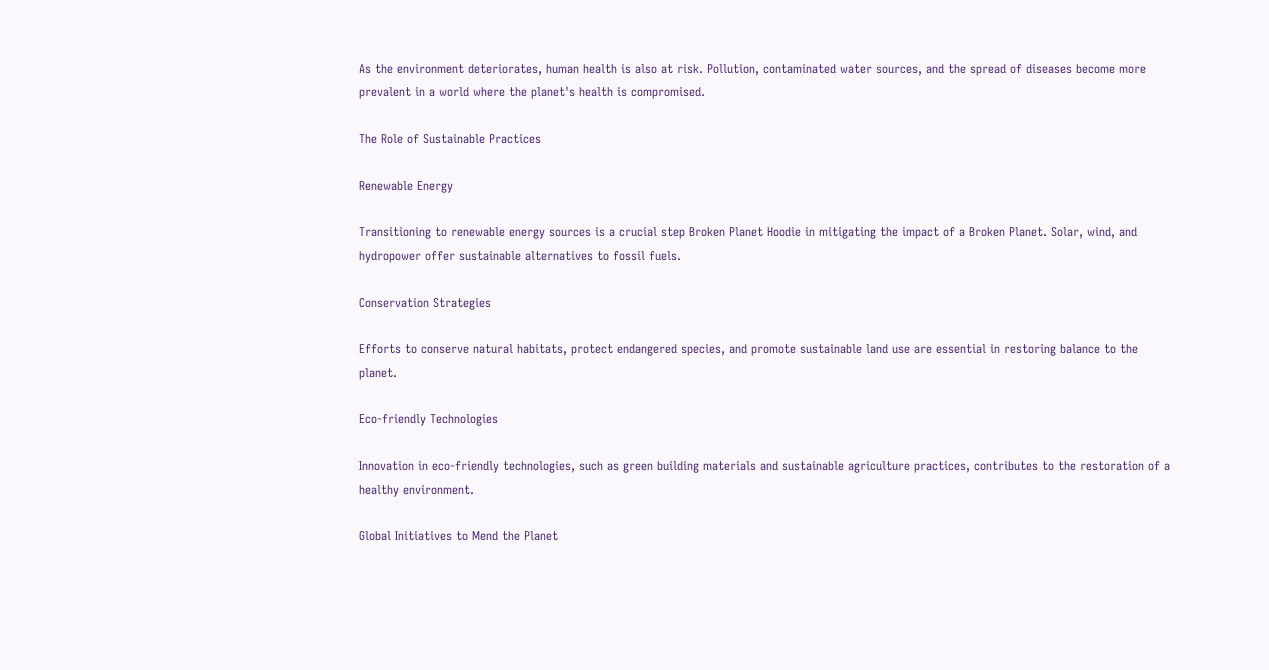As the environment deteriorates, human health is also at risk. Pollution, contaminated water sources, and the spread of diseases become more prevalent in a world where the planet's health is compromised.

The Role of Sustainable Practices

Renewable Energy

Transitioning to renewable energy sources is a crucial step Broken Planet Hoodie in mitigating the impact of a Broken Planet. Solar, wind, and hydropower offer sustainable alternatives to fossil fuels.

Conservation Strategies

Efforts to conserve natural habitats, protect endangered species, and promote sustainable land use are essential in restoring balance to the planet.

Eco-friendly Technologies

Innovation in eco-friendly technologies, such as green building materials and sustainable agriculture practices, contributes to the restoration of a healthy environment.

Global Initiatives to Mend the Planet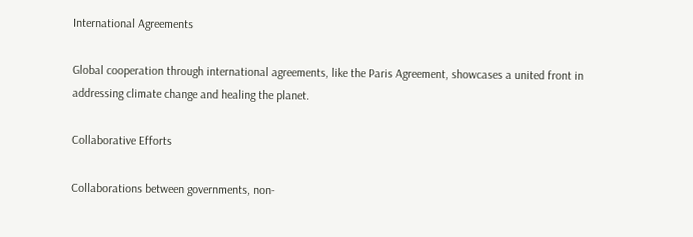International Agreements

Global cooperation through international agreements, like the Paris Agreement, showcases a united front in addressing climate change and healing the planet.

Collaborative Efforts

Collaborations between governments, non-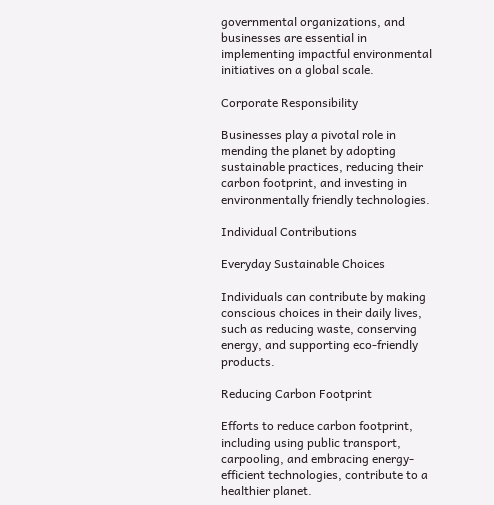governmental organizations, and businesses are essential in implementing impactful environmental initiatives on a global scale.

Corporate Responsibility

Businesses play a pivotal role in mending the planet by adopting sustainable practices, reducing their carbon footprint, and investing in environmentally friendly technologies.

Individual Contributions

Everyday Sustainable Choices

Individuals can contribute by making conscious choices in their daily lives, such as reducing waste, conserving energy, and supporting eco-friendly products.

Reducing Carbon Footprint

Efforts to reduce carbon footprint, including using public transport, carpooling, and embracing energy-efficient technologies, contribute to a healthier planet.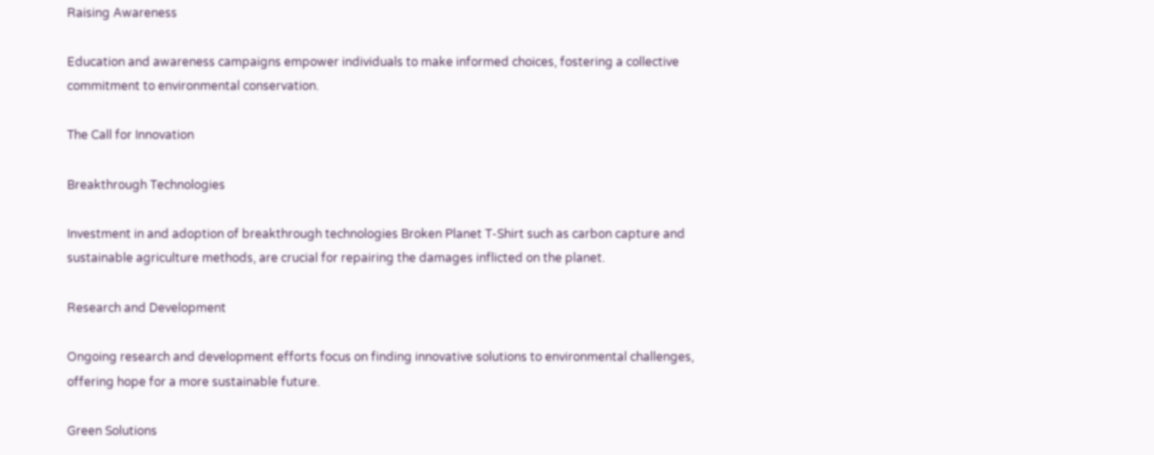Raising Awareness

Education and awareness campaigns empower individuals to make informed choices, fostering a collective commitment to environmental conservation.

The Call for Innovation

Breakthrough Technologies

Investment in and adoption of breakthrough technologies Broken Planet T-Shirt such as carbon capture and sustainable agriculture methods, are crucial for repairing the damages inflicted on the planet.

Research and Development

Ongoing research and development efforts focus on finding innovative solutions to environmental challenges, offering hope for a more sustainable future.

Green Solutions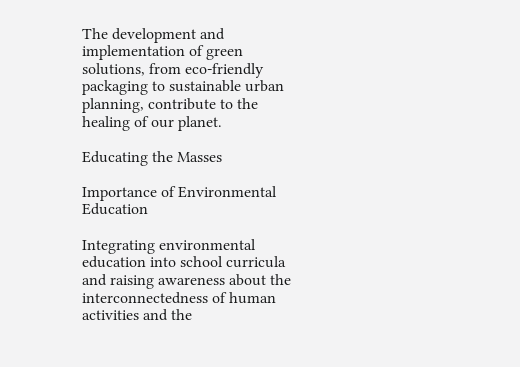The development and implementation of green solutions, from eco-friendly packaging to sustainable urban planning, contribute to the healing of our planet.

Educating the Masses

Importance of Environmental Education

Integrating environmental education into school curricula and raising awareness about the interconnectedness of human activities and the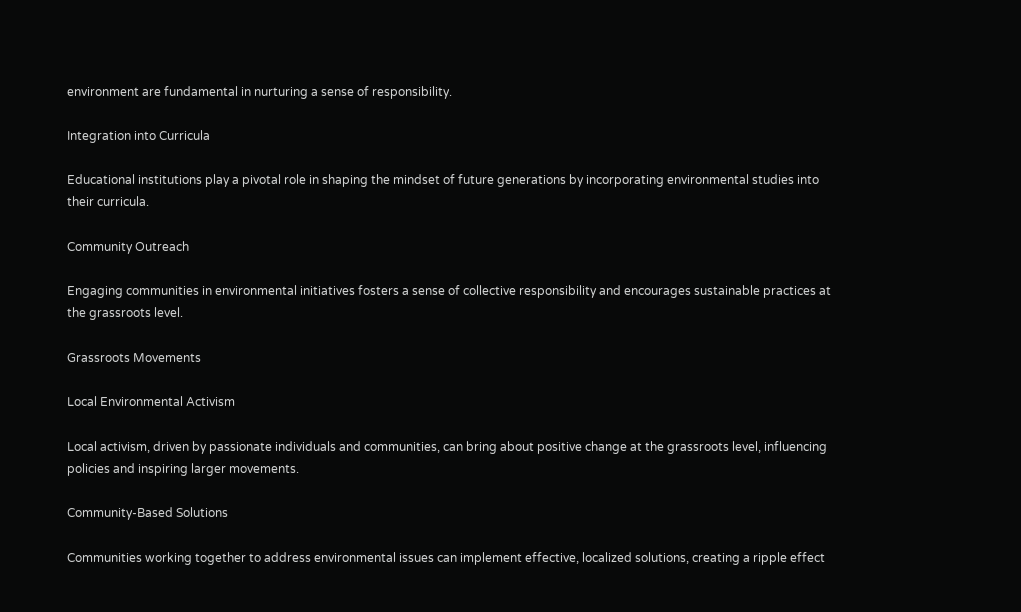environment are fundamental in nurturing a sense of responsibility.

Integration into Curricula

Educational institutions play a pivotal role in shaping the mindset of future generations by incorporating environmental studies into their curricula.

Community Outreach

Engaging communities in environmental initiatives fosters a sense of collective responsibility and encourages sustainable practices at the grassroots level.

Grassroots Movements

Local Environmental Activism

Local activism, driven by passionate individuals and communities, can bring about positive change at the grassroots level, influencing policies and inspiring larger movements.

Community-Based Solutions

Communities working together to address environmental issues can implement effective, localized solutions, creating a ripple effect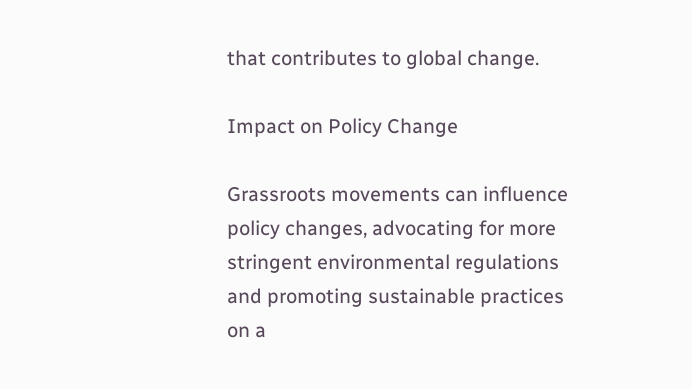that contributes to global change.

Impact on Policy Change

Grassroots movements can influence policy changes, advocating for more stringent environmental regulations and promoting sustainable practices on a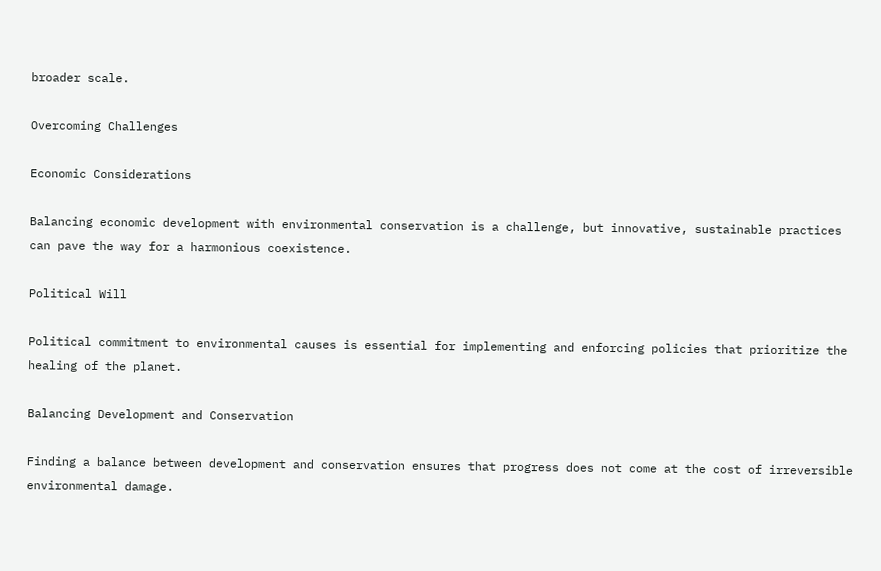broader scale.

Overcoming Challenges

Economic Considerations

Balancing economic development with environmental conservation is a challenge, but innovative, sustainable practices can pave the way for a harmonious coexistence.

Political Will

Political commitment to environmental causes is essential for implementing and enforcing policies that prioritize the healing of the planet.

Balancing Development and Conservation

Finding a balance between development and conservation ensures that progress does not come at the cost of irreversible environmental damage.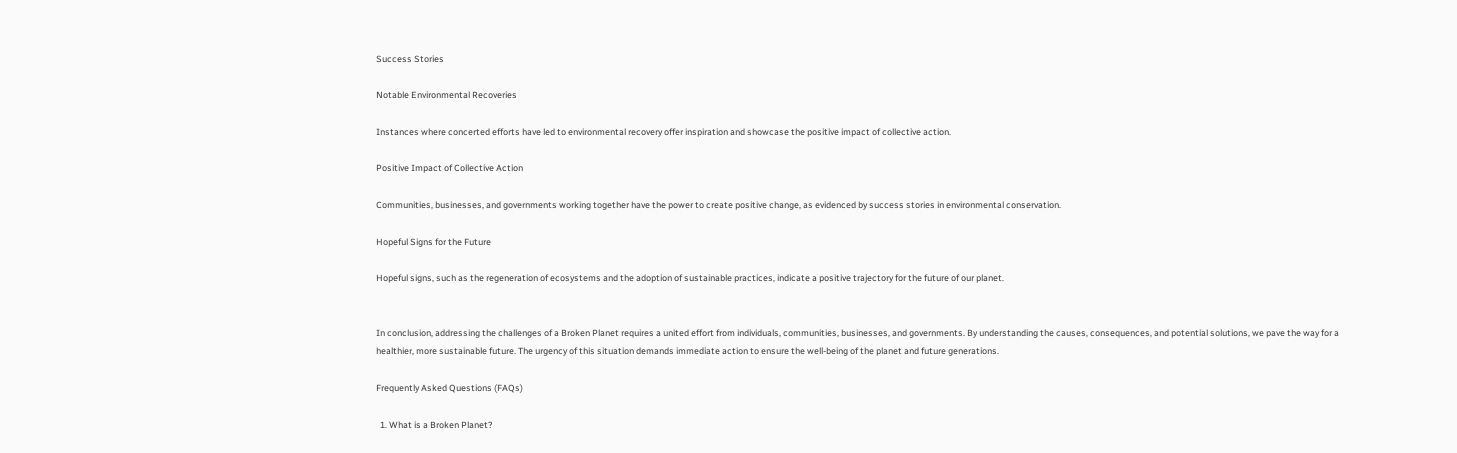Success Stories

Notable Environmental Recoveries

Instances where concerted efforts have led to environmental recovery offer inspiration and showcase the positive impact of collective action.

Positive Impact of Collective Action

Communities, businesses, and governments working together have the power to create positive change, as evidenced by success stories in environmental conservation.

Hopeful Signs for the Future

Hopeful signs, such as the regeneration of ecosystems and the adoption of sustainable practices, indicate a positive trajectory for the future of our planet.


In conclusion, addressing the challenges of a Broken Planet requires a united effort from individuals, communities, businesses, and governments. By understanding the causes, consequences, and potential solutions, we pave the way for a healthier, more sustainable future. The urgency of this situation demands immediate action to ensure the well-being of the planet and future generations.

Frequently Asked Questions (FAQs)

  1. What is a Broken Planet?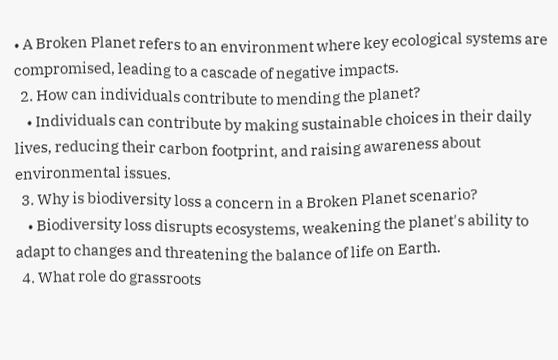• A Broken Planet refers to an environment where key ecological systems are compromised, leading to a cascade of negative impacts.
  2. How can individuals contribute to mending the planet?
    • Individuals can contribute by making sustainable choices in their daily lives, reducing their carbon footprint, and raising awareness about environmental issues.
  3. Why is biodiversity loss a concern in a Broken Planet scenario?
    • Biodiversity loss disrupts ecosystems, weakening the planet's ability to adapt to changes and threatening the balance of life on Earth.
  4. What role do grassroots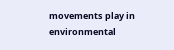movements play in environmental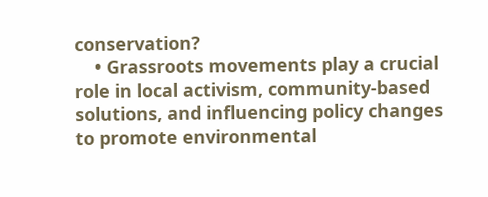conservation?
    • Grassroots movements play a crucial role in local activism, community-based solutions, and influencing policy changes to promote environmental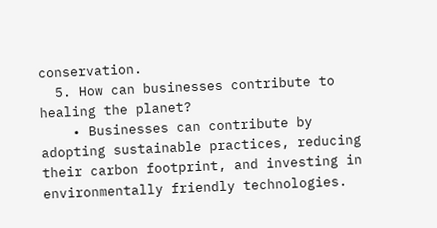conservation.
  5. How can businesses contribute to healing the planet?
    • Businesses can contribute by adopting sustainable practices, reducing their carbon footprint, and investing in environmentally friendly technologies.